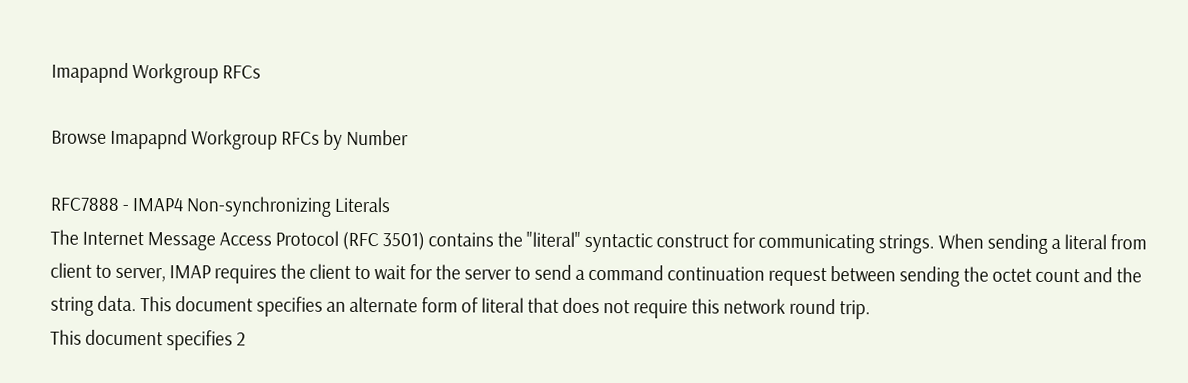Imapapnd Workgroup RFCs

Browse Imapapnd Workgroup RFCs by Number

RFC7888 - IMAP4 Non-synchronizing Literals
The Internet Message Access Protocol (RFC 3501) contains the "literal" syntactic construct for communicating strings. When sending a literal from client to server, IMAP requires the client to wait for the server to send a command continuation request between sending the octet count and the string data. This document specifies an alternate form of literal that does not require this network round trip.
This document specifies 2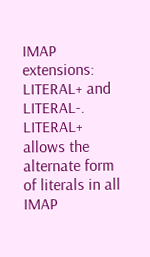IMAP extensions: LITERAL+ and LITERAL-. LITERAL+ allows the alternate form of literals in all IMAP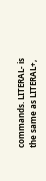commands. LITERAL- is the same as LITERAL+,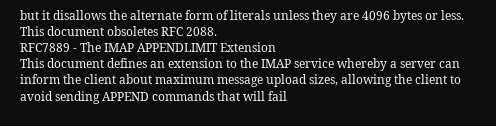but it disallows the alternate form of literals unless they are 4096 bytes or less.
This document obsoletes RFC 2088.
RFC7889 - The IMAP APPENDLIMIT Extension
This document defines an extension to the IMAP service whereby a server can inform the client about maximum message upload sizes, allowing the client to avoid sending APPEND commands that will fail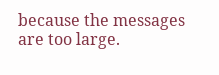because the messages are too large.